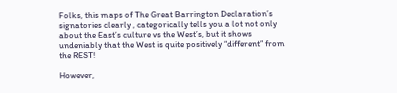Folks, this maps of The Great Barrington Declaration’s signatories clearly , categorically tells you a lot not only about the East’s culture vs the West’s, but it shows undeniably that the West is quite positively “different” from the REST!

However,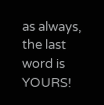as always, the last word is YOURS!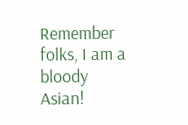Remember folks, I am a bloody Asian!